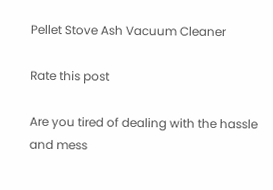Pellet Stove Ash Vacuum Cleaner

Rate this post

Are you tired of dealing with the hassle and mess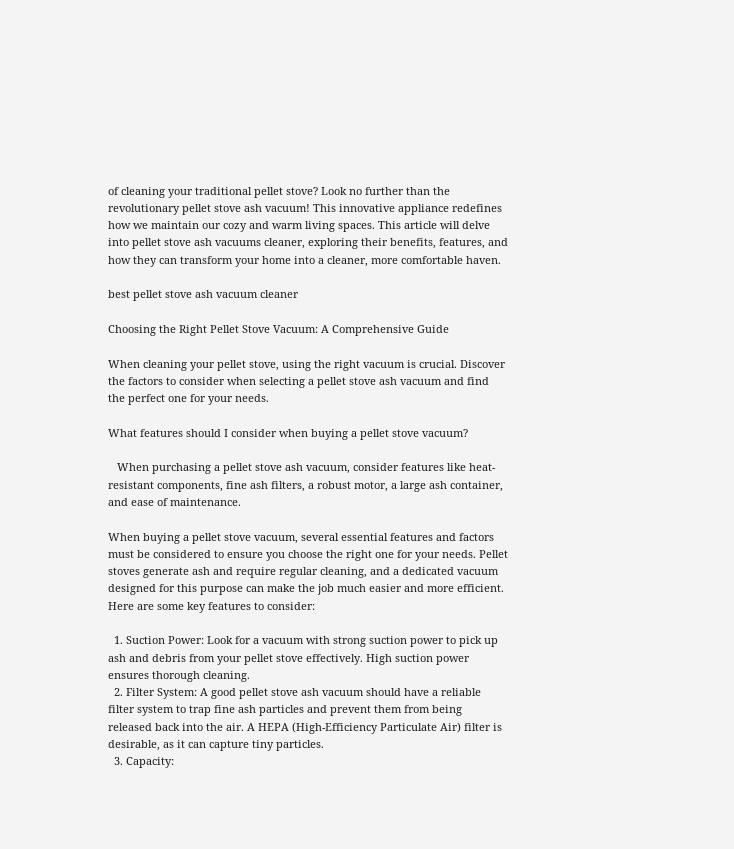of cleaning your traditional pellet stove? Look no further than the revolutionary pellet stove ash vacuum! This innovative appliance redefines how we maintain our cozy and warm living spaces. This article will delve into pellet stove ash vacuums cleaner, exploring their benefits, features, and how they can transform your home into a cleaner, more comfortable haven.

best pellet stove ash vacuum cleaner

Choosing the Right Pellet Stove Vacuum: A Comprehensive Guide

When cleaning your pellet stove, using the right vacuum is crucial. Discover the factors to consider when selecting a pellet stove ash vacuum and find the perfect one for your needs.

What features should I consider when buying a pellet stove vacuum?

   When purchasing a pellet stove ash vacuum, consider features like heat-resistant components, fine ash filters, a robust motor, a large ash container, and ease of maintenance.

When buying a pellet stove vacuum, several essential features and factors must be considered to ensure you choose the right one for your needs. Pellet stoves generate ash and require regular cleaning, and a dedicated vacuum designed for this purpose can make the job much easier and more efficient. Here are some key features to consider:

  1. Suction Power: Look for a vacuum with strong suction power to pick up ash and debris from your pellet stove effectively. High suction power ensures thorough cleaning.
  2. Filter System: A good pellet stove ash vacuum should have a reliable filter system to trap fine ash particles and prevent them from being released back into the air. A HEPA (High-Efficiency Particulate Air) filter is desirable, as it can capture tiny particles.
  3. Capacity: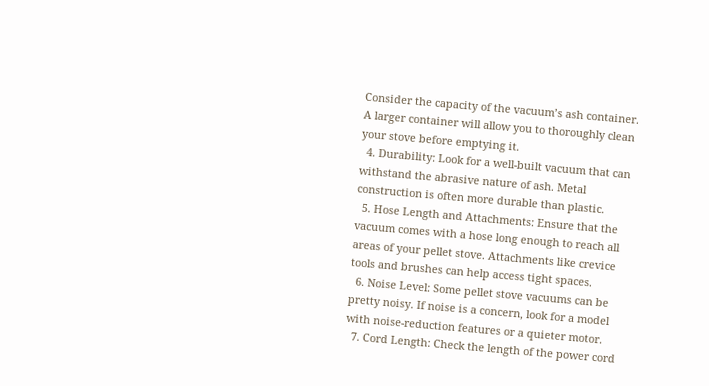Consider the capacity of the vacuum’s ash container. A larger container will allow you to thoroughly clean your stove before emptying it.
  4. Durability: Look for a well-built vacuum that can withstand the abrasive nature of ash. Metal construction is often more durable than plastic.
  5. Hose Length and Attachments: Ensure that the vacuum comes with a hose long enough to reach all areas of your pellet stove. Attachments like crevice tools and brushes can help access tight spaces.
  6. Noise Level: Some pellet stove vacuums can be pretty noisy. If noise is a concern, look for a model with noise-reduction features or a quieter motor.
  7. Cord Length: Check the length of the power cord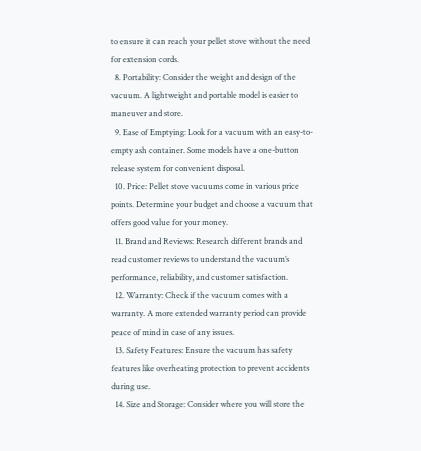to ensure it can reach your pellet stove without the need for extension cords.
  8. Portability: Consider the weight and design of the vacuum. A lightweight and portable model is easier to maneuver and store.
  9. Ease of Emptying: Look for a vacuum with an easy-to-empty ash container. Some models have a one-button release system for convenient disposal.
  10. Price: Pellet stove vacuums come in various price points. Determine your budget and choose a vacuum that offers good value for your money.
  11. Brand and Reviews: Research different brands and read customer reviews to understand the vacuum’s performance, reliability, and customer satisfaction.
  12. Warranty: Check if the vacuum comes with a warranty. A more extended warranty period can provide peace of mind in case of any issues.
  13. Safety Features: Ensure the vacuum has safety features like overheating protection to prevent accidents during use.
  14. Size and Storage: Consider where you will store the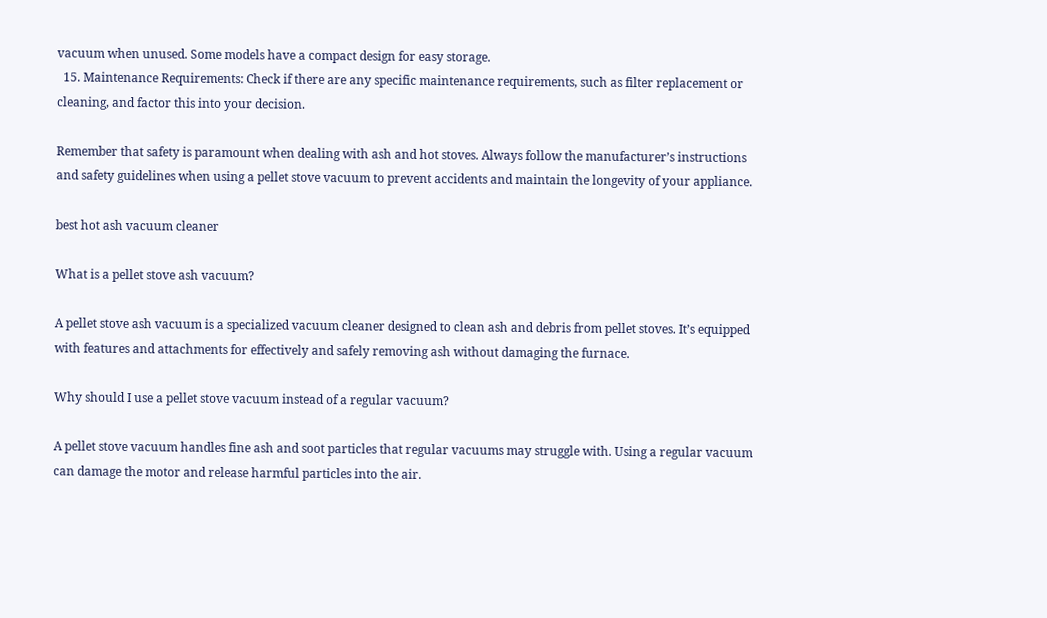vacuum when unused. Some models have a compact design for easy storage.
  15. Maintenance Requirements: Check if there are any specific maintenance requirements, such as filter replacement or cleaning, and factor this into your decision.

Remember that safety is paramount when dealing with ash and hot stoves. Always follow the manufacturer’s instructions and safety guidelines when using a pellet stove vacuum to prevent accidents and maintain the longevity of your appliance.

best hot ash vacuum cleaner

What is a pellet stove ash vacuum?

A pellet stove ash vacuum is a specialized vacuum cleaner designed to clean ash and debris from pellet stoves. It’s equipped with features and attachments for effectively and safely removing ash without damaging the furnace.

Why should I use a pellet stove vacuum instead of a regular vacuum?

A pellet stove vacuum handles fine ash and soot particles that regular vacuums may struggle with. Using a regular vacuum can damage the motor and release harmful particles into the air.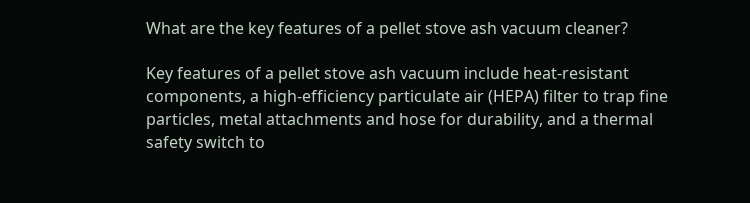What are the key features of a pellet stove ash vacuum cleaner?

Key features of a pellet stove ash vacuum include heat-resistant components, a high-efficiency particulate air (HEPA) filter to trap fine particles, metal attachments and hose for durability, and a thermal safety switch to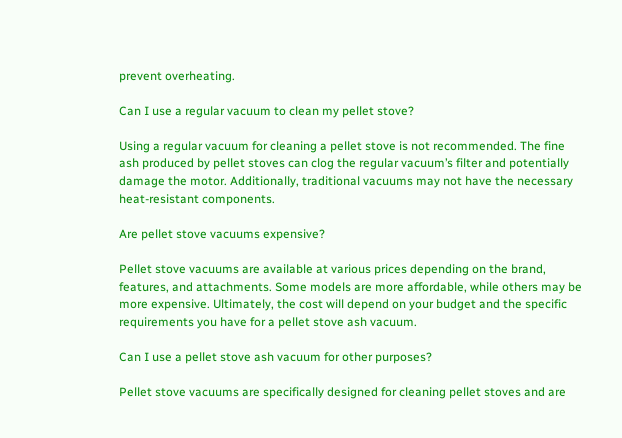prevent overheating.

Can I use a regular vacuum to clean my pellet stove?

Using a regular vacuum for cleaning a pellet stove is not recommended. The fine ash produced by pellet stoves can clog the regular vacuum’s filter and potentially damage the motor. Additionally, traditional vacuums may not have the necessary heat-resistant components.

Are pellet stove vacuums expensive?

Pellet stove vacuums are available at various prices depending on the brand, features, and attachments. Some models are more affordable, while others may be more expensive. Ultimately, the cost will depend on your budget and the specific requirements you have for a pellet stove ash vacuum.

Can I use a pellet stove ash vacuum for other purposes?

Pellet stove vacuums are specifically designed for cleaning pellet stoves and are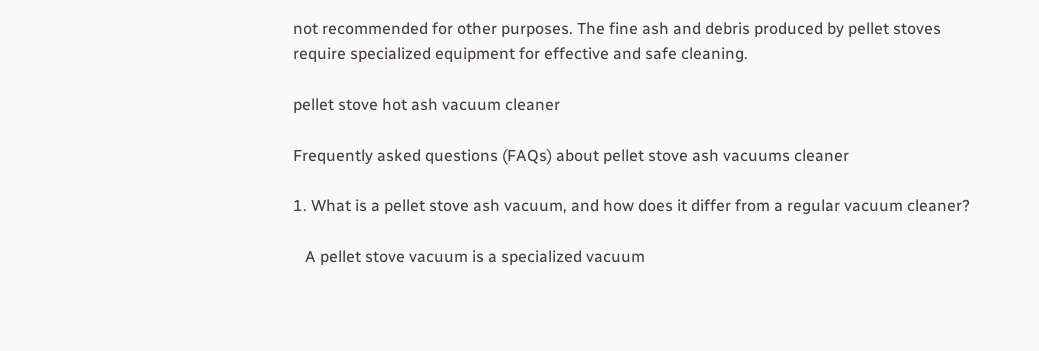not recommended for other purposes. The fine ash and debris produced by pellet stoves require specialized equipment for effective and safe cleaning.

pellet stove hot ash vacuum cleaner

Frequently asked questions (FAQs) about pellet stove ash vacuums cleaner

1. What is a pellet stove ash vacuum, and how does it differ from a regular vacuum cleaner?

   A pellet stove vacuum is a specialized vacuum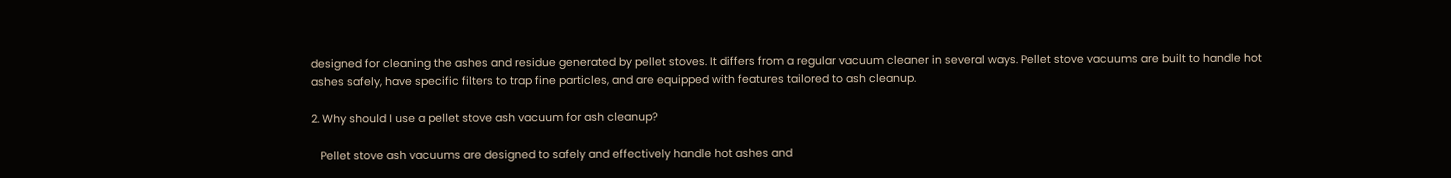designed for cleaning the ashes and residue generated by pellet stoves. It differs from a regular vacuum cleaner in several ways. Pellet stove vacuums are built to handle hot ashes safely, have specific filters to trap fine particles, and are equipped with features tailored to ash cleanup.

2. Why should I use a pellet stove ash vacuum for ash cleanup?

   Pellet stove ash vacuums are designed to safely and effectively handle hot ashes and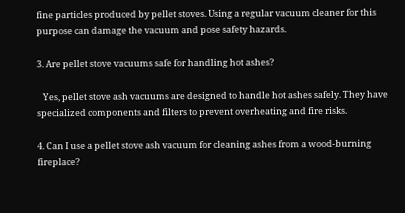fine particles produced by pellet stoves. Using a regular vacuum cleaner for this purpose can damage the vacuum and pose safety hazards.

3. Are pellet stove vacuums safe for handling hot ashes?

   Yes, pellet stove ash vacuums are designed to handle hot ashes safely. They have specialized components and filters to prevent overheating and fire risks.

4. Can I use a pellet stove ash vacuum for cleaning ashes from a wood-burning fireplace?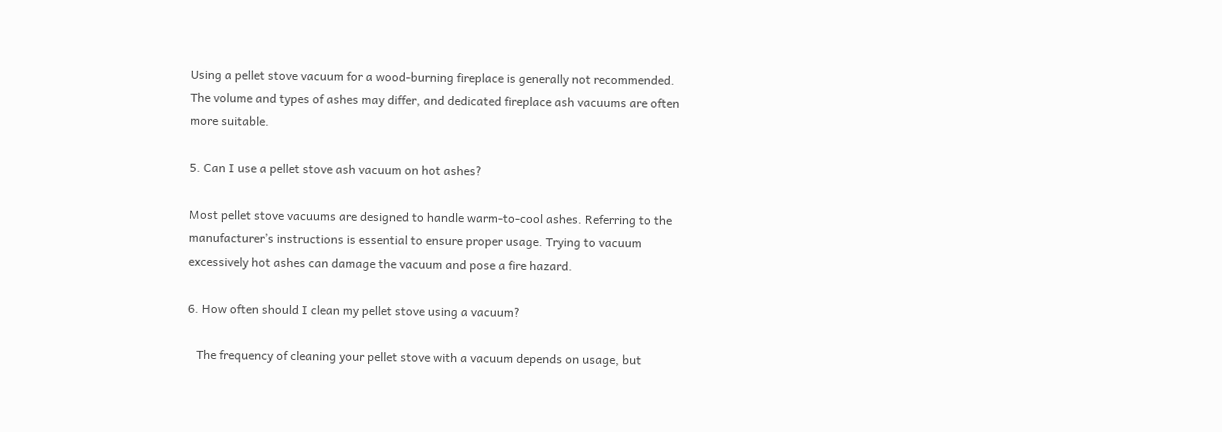Using a pellet stove vacuum for a wood-burning fireplace is generally not recommended. The volume and types of ashes may differ, and dedicated fireplace ash vacuums are often more suitable.

5. Can I use a pellet stove ash vacuum on hot ashes?

Most pellet stove vacuums are designed to handle warm-to-cool ashes. Referring to the manufacturer’s instructions is essential to ensure proper usage. Trying to vacuum excessively hot ashes can damage the vacuum and pose a fire hazard.

6. How often should I clean my pellet stove using a vacuum?

   The frequency of cleaning your pellet stove with a vacuum depends on usage, but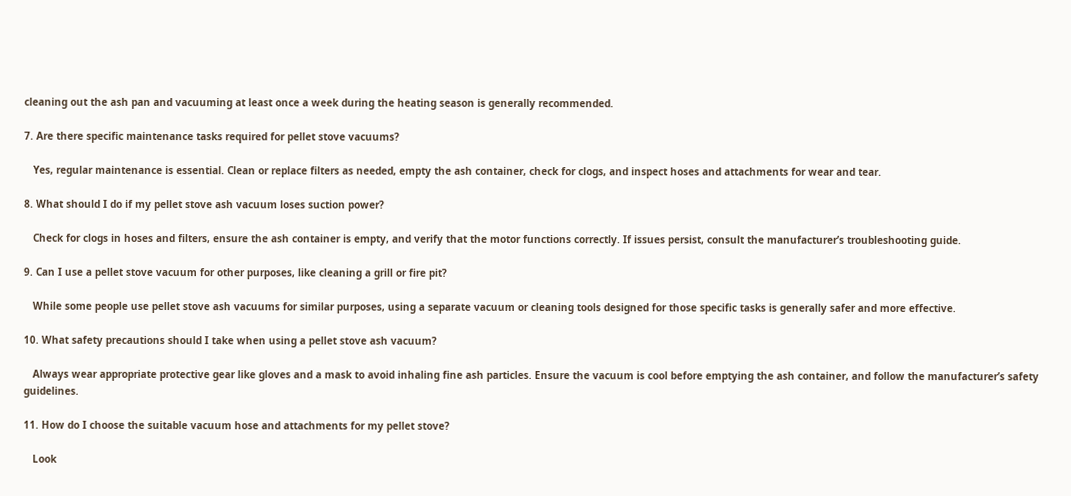cleaning out the ash pan and vacuuming at least once a week during the heating season is generally recommended.

7. Are there specific maintenance tasks required for pellet stove vacuums?

   Yes, regular maintenance is essential. Clean or replace filters as needed, empty the ash container, check for clogs, and inspect hoses and attachments for wear and tear.

8. What should I do if my pellet stove ash vacuum loses suction power?

   Check for clogs in hoses and filters, ensure the ash container is empty, and verify that the motor functions correctly. If issues persist, consult the manufacturer’s troubleshooting guide.

9. Can I use a pellet stove vacuum for other purposes, like cleaning a grill or fire pit?

   While some people use pellet stove ash vacuums for similar purposes, using a separate vacuum or cleaning tools designed for those specific tasks is generally safer and more effective.

10. What safety precautions should I take when using a pellet stove ash vacuum?

   Always wear appropriate protective gear like gloves and a mask to avoid inhaling fine ash particles. Ensure the vacuum is cool before emptying the ash container, and follow the manufacturer’s safety guidelines.

11. How do I choose the suitable vacuum hose and attachments for my pellet stove?

   Look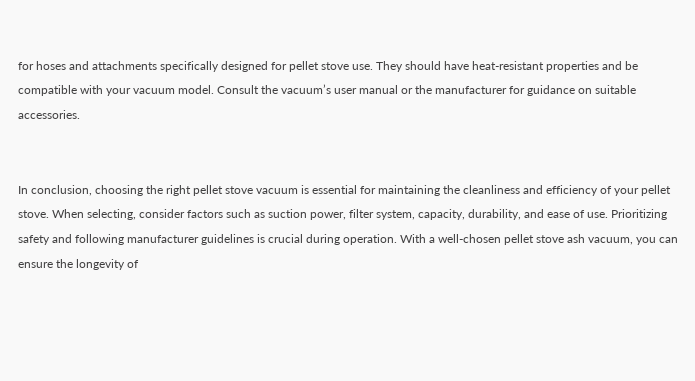for hoses and attachments specifically designed for pellet stove use. They should have heat-resistant properties and be compatible with your vacuum model. Consult the vacuum’s user manual or the manufacturer for guidance on suitable accessories.


In conclusion, choosing the right pellet stove vacuum is essential for maintaining the cleanliness and efficiency of your pellet stove. When selecting, consider factors such as suction power, filter system, capacity, durability, and ease of use. Prioritizing safety and following manufacturer guidelines is crucial during operation. With a well-chosen pellet stove ash vacuum, you can ensure the longevity of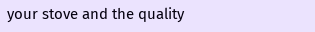your stove and the quality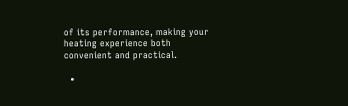of its performance, making your heating experience both convenient and practical.

  •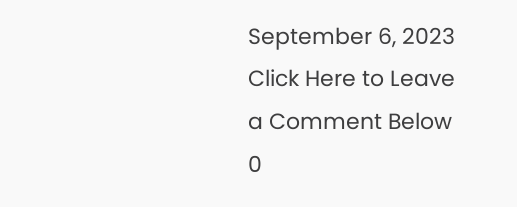September 6, 2023
Click Here to Leave a Comment Below 0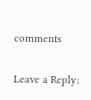comments

Leave a Reply: